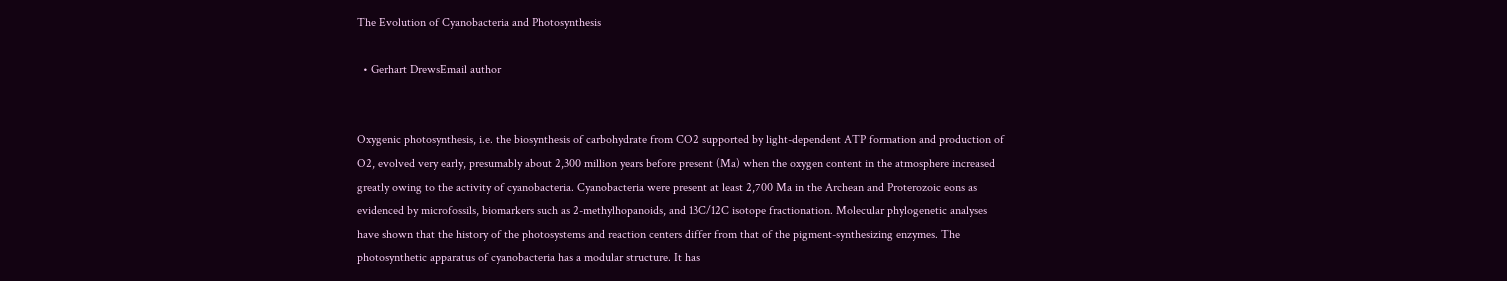The Evolution of Cyanobacteria and Photosynthesis

  • Gerhart DrewsEmail author


Oxygenic photosynthesis, i.e. the biosynthesis of carbohydrate from CO2 supported by light-dependent ATP formation and production of O2, evolved very early, presumably about 2,300 million years before present (Ma) when the oxygen content in the atmosphere increased greatly owing to the activity of cyanobacteria. Cyanobacteria were present at least 2,700 Ma in the Archean and Proterozoic eons as evidenced by microfossils, biomarkers such as 2-methylhopanoids, and 13C/12C isotope fractionation. Molecular phylogenetic analyses have shown that the history of the photosystems and reaction centers differ from that of the pigment-synthesizing enzymes. The photosynthetic apparatus of cyanobacteria has a modular structure. It has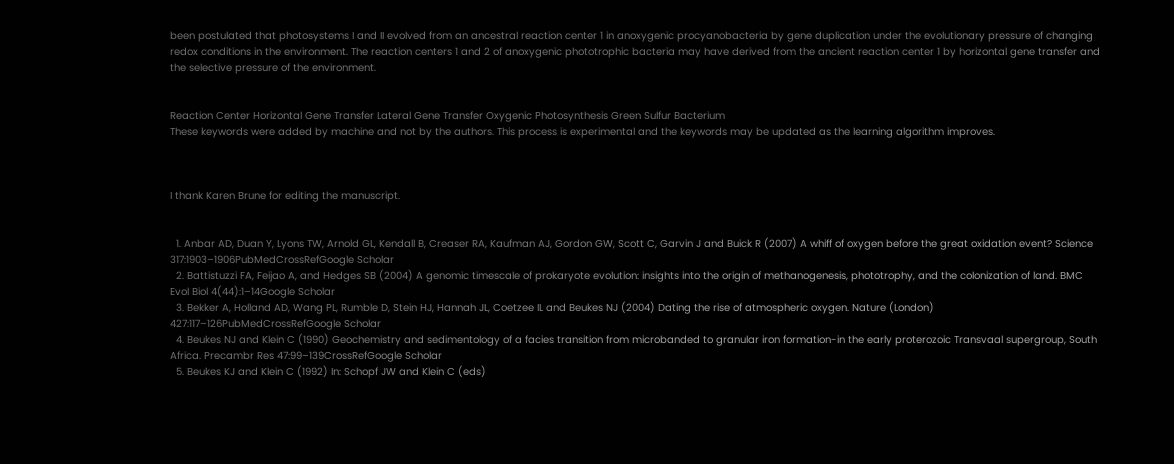been postulated that photosystems I and II evolved from an ancestral reaction center 1 in anoxygenic procyanobacteria by gene duplication under the evolutionary pressure of changing redox conditions in the environment. The reaction centers 1 and 2 of anoxygenic phototrophic bacteria may have derived from the ancient reaction center 1 by horizontal gene transfer and the selective pressure of the environment.


Reaction Center Horizontal Gene Transfer Lateral Gene Transfer Oxygenic Photosynthesis Green Sulfur Bacterium
These keywords were added by machine and not by the authors. This process is experimental and the keywords may be updated as the learning algorithm improves.



I thank Karen Brune for editing the manuscript.


  1. Anbar AD, Duan Y, Lyons TW, Arnold GL, Kendall B, Creaser RA, Kaufman AJ, Gordon GW, Scott C, Garvin J and Buick R (2007) A whiff of oxygen before the great oxidation event? Science 317:1903–1906PubMedCrossRefGoogle Scholar
  2. Battistuzzi FA, Feijao A, and Hedges SB (2004) A genomic timescale of prokaryote evolution: insights into the origin of methanogenesis, phototrophy, and the colonization of land. BMC Evol Biol 4(44):1–14Google Scholar
  3. Bekker A, Holland AD, Wang PL, Rumble D, Stein HJ, Hannah JL, Coetzee IL and Beukes NJ (2004) Dating the rise of atmospheric oxygen. Nature (London) 427:117–126PubMedCrossRefGoogle Scholar
  4. Beukes NJ and Klein C (1990) Geochemistry and sedimentology of a facies transition from microbanded to granular iron formation-in the early proterozoic Transvaal supergroup, South Africa. Precambr Res 47:99–139CrossRefGoogle Scholar
  5. Beukes KJ and Klein C (1992) In: Schopf JW and Klein C (eds)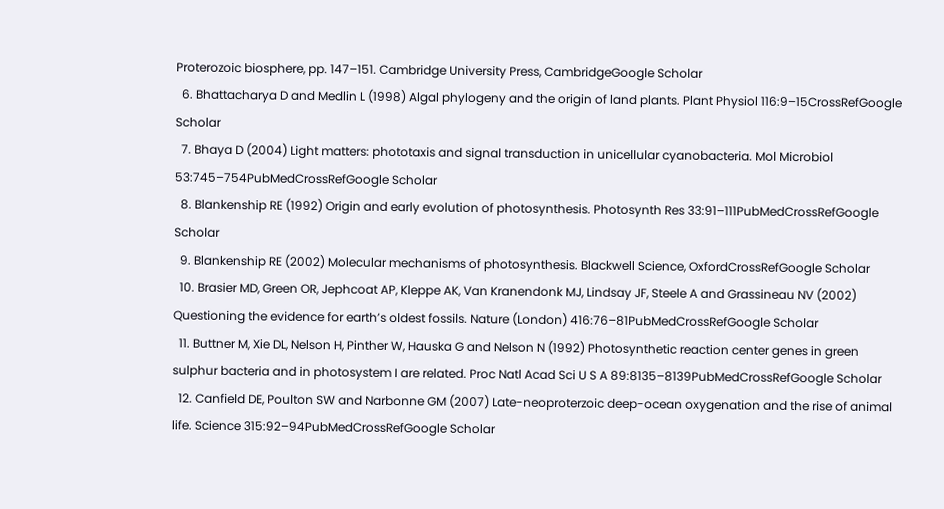Proterozoic biosphere, pp. 147–151. Cambridge University Press, CambridgeGoogle Scholar
  6. Bhattacharya D and Medlin L (1998) Algal phylogeny and the origin of land plants. Plant Physiol 116:9–15CrossRefGoogle Scholar
  7. Bhaya D (2004) Light matters: phototaxis and signal transduction in unicellular cyanobacteria. Mol Microbiol 53:745–754PubMedCrossRefGoogle Scholar
  8. Blankenship RE (1992) Origin and early evolution of photosynthesis. Photosynth Res 33:91–111PubMedCrossRefGoogle Scholar
  9. Blankenship RE (2002) Molecular mechanisms of photosynthesis. Blackwell Science, OxfordCrossRefGoogle Scholar
  10. Brasier MD, Green OR, Jephcoat AP, Kleppe AK, Van Kranendonk MJ, Lindsay JF, Steele A and Grassineau NV (2002) Questioning the evidence for earth’s oldest fossils. Nature (London) 416:76–81PubMedCrossRefGoogle Scholar
  11. Buttner M, Xie DL, Nelson H, Pinther W, Hauska G and Nelson N (1992) Photosynthetic reaction center genes in green sulphur bacteria and in photosystem I are related. Proc Natl Acad Sci U S A 89:8135–8139PubMedCrossRefGoogle Scholar
  12. Canfield DE, Poulton SW and Narbonne GM (2007) Late-neoproterzoic deep-ocean oxygenation and the rise of animal life. Science 315:92–94PubMedCrossRefGoogle Scholar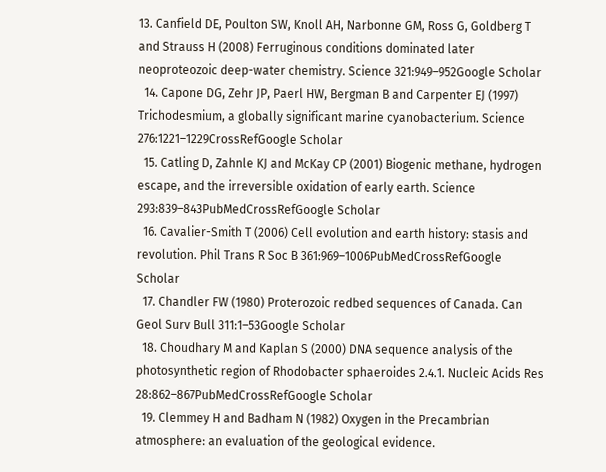13. Canfield DE, Poulton SW, Knoll AH, Narbonne GM, Ross G, Goldberg T and Strauss H (2008) Ferruginous conditions dominated later neoproteozoic deep-water chemistry. Science 321:949–952Google Scholar
  14. Capone DG, Zehr JP, Paerl HW, Bergman B and Carpenter EJ (1997) Trichodesmium, a globally significant marine cyanobacterium. Science 276:1221–1229CrossRefGoogle Scholar
  15. Catling D, Zahnle KJ and McKay CP (2001) Biogenic methane, hydrogen escape, and the irreversible oxidation of early earth. Science 293:839–843PubMedCrossRefGoogle Scholar
  16. Cavalier-Smith T (2006) Cell evolution and earth history: stasis and revolution. Phil Trans R Soc B 361:969–1006PubMedCrossRefGoogle Scholar
  17. Chandler FW (1980) Proterozoic redbed sequences of Canada. Can Geol Surv Bull 311:1–53Google Scholar
  18. Choudhary M and Kaplan S (2000) DNA sequence analysis of the photosynthetic region of Rhodobacter sphaeroides 2.4.1. Nucleic Acids Res 28:862–867PubMedCrossRefGoogle Scholar
  19. Clemmey H and Badham N (1982) Oxygen in the Precambrian atmosphere: an evaluation of the geological evidence.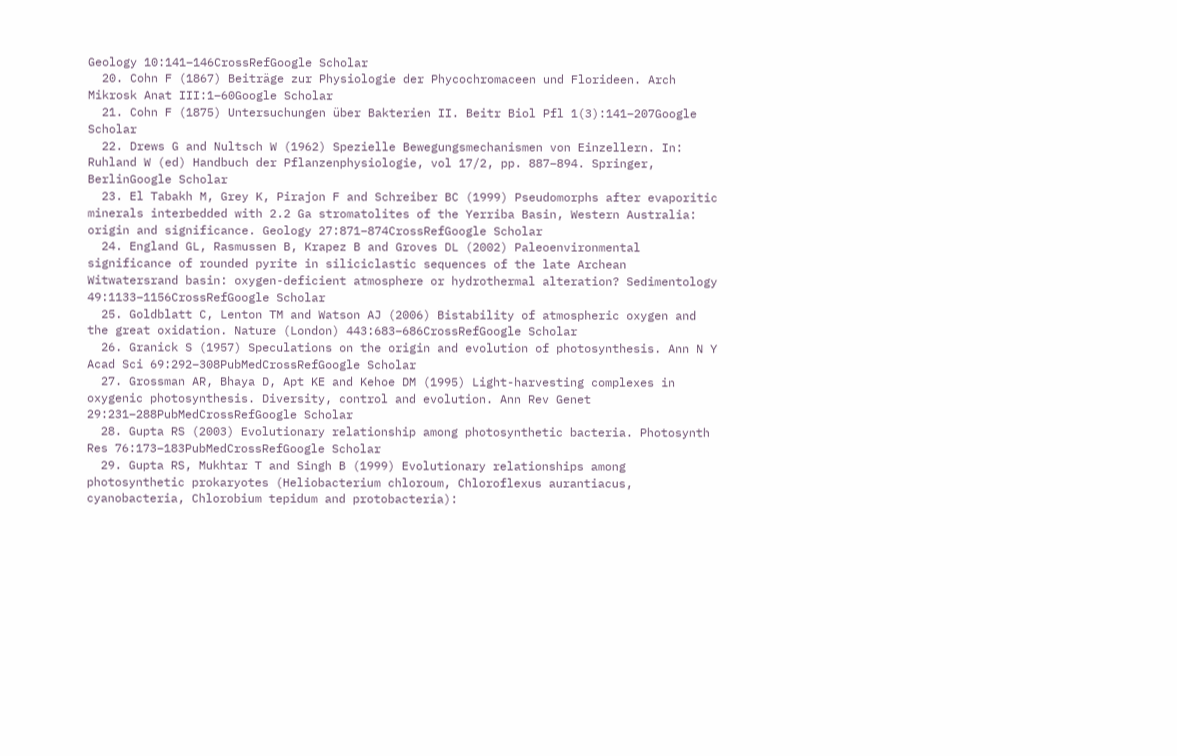Geology 10:141–146CrossRefGoogle Scholar
  20. Cohn F (1867) Beiträge zur Physiologie der Phycochromaceen und Florideen. Arch Mikrosk Anat III:1–60Google Scholar
  21. Cohn F (1875) Untersuchungen über Bakterien II. Beitr Biol Pfl 1(3):141–207Google Scholar
  22. Drews G and Nultsch W (1962) Spezielle Bewegungsmechanismen von Einzellern. In: Ruhland W (ed) Handbuch der Pflanzenphysiologie, vol 17/2, pp. 887–894. Springer, BerlinGoogle Scholar
  23. El Tabakh M, Grey K, Pirajon F and Schreiber BC (1999) Pseudomorphs after evaporitic minerals interbedded with 2.2 Ga stromatolites of the Yerriba Basin, Western Australia: origin and significance. Geology 27:871–874CrossRefGoogle Scholar
  24. England GL, Rasmussen B, Krapez B and Groves DL (2002) Paleoenvironmental significance of rounded pyrite in siliciclastic sequences of the late Archean Witwatersrand basin: oxygen-deficient atmosphere or hydrothermal alteration? Sedimentology 49:1133–1156CrossRefGoogle Scholar
  25. Goldblatt C, Lenton TM and Watson AJ (2006) Bistability of atmospheric oxygen and the great oxidation. Nature (London) 443:683–686CrossRefGoogle Scholar
  26. Granick S (1957) Speculations on the origin and evolution of photosynthesis. Ann N Y Acad Sci 69:292–308PubMedCrossRefGoogle Scholar
  27. Grossman AR, Bhaya D, Apt KE and Kehoe DM (1995) Light-harvesting complexes in oxygenic photosynthesis. Diversity, control and evolution. Ann Rev Genet 29:231–288PubMedCrossRefGoogle Scholar
  28. Gupta RS (2003) Evolutionary relationship among photosynthetic bacteria. Photosynth Res 76:173–183PubMedCrossRefGoogle Scholar
  29. Gupta RS, Mukhtar T and Singh B (1999) Evolutionary relationships among photosynthetic prokaryotes (Heliobacterium chloroum, Chloroflexus aurantiacus, cyanobacteria, Chlorobium tepidum and protobacteria):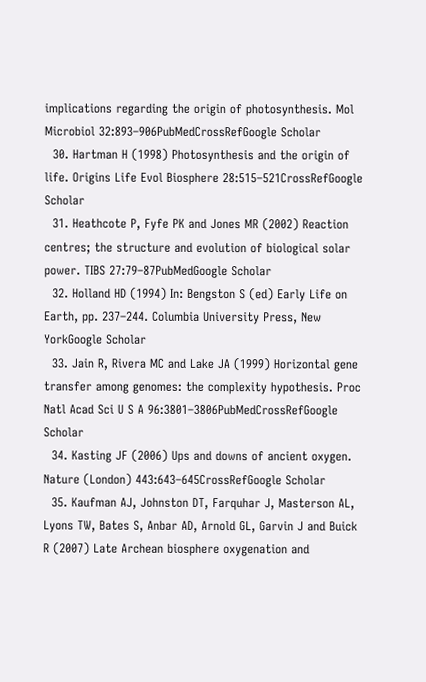implications regarding the origin of photosynthesis. Mol Microbiol 32:893–906PubMedCrossRefGoogle Scholar
  30. Hartman H (1998) Photosynthesis and the origin of life. Origins Life Evol Biosphere 28:515–521CrossRefGoogle Scholar
  31. Heathcote P, Fyfe PK and Jones MR (2002) Reaction centres; the structure and evolution of biological solar power. TIBS 27:79–87PubMedGoogle Scholar
  32. Holland HD (1994) In: Bengston S (ed) Early Life on Earth, pp. 237–244. Columbia University Press, New YorkGoogle Scholar
  33. Jain R, Rivera MC and Lake JA (1999) Horizontal gene transfer among genomes: the complexity hypothesis. Proc Natl Acad Sci U S A 96:3801–3806PubMedCrossRefGoogle Scholar
  34. Kasting JF (2006) Ups and downs of ancient oxygen. Nature (London) 443:643–645CrossRefGoogle Scholar
  35. Kaufman AJ, Johnston DT, Farquhar J, Masterson AL, Lyons TW, Bates S, Anbar AD, Arnold GL, Garvin J and Buick R (2007) Late Archean biosphere oxygenation and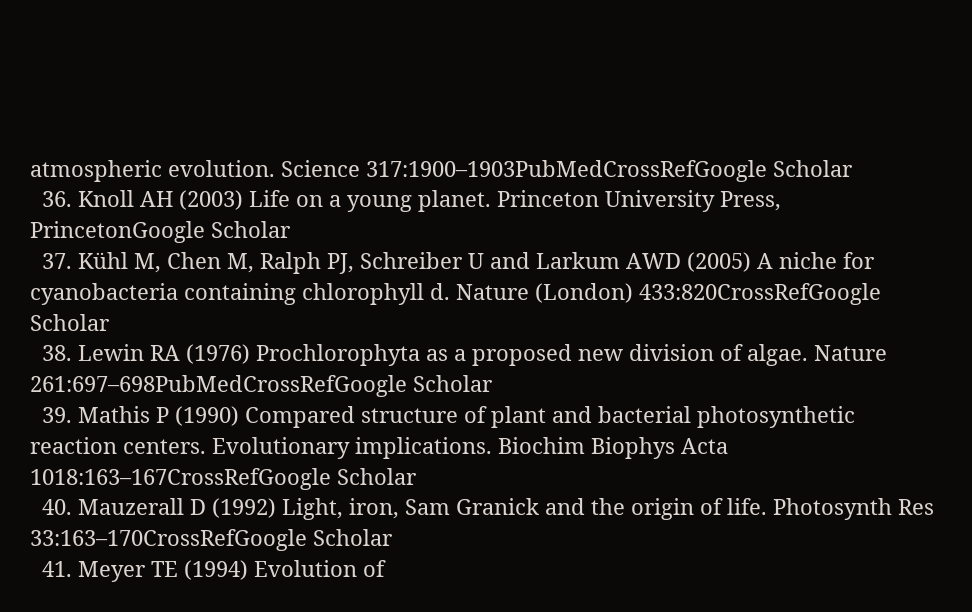atmospheric evolution. Science 317:1900–1903PubMedCrossRefGoogle Scholar
  36. Knoll AH (2003) Life on a young planet. Princeton University Press, PrincetonGoogle Scholar
  37. Kühl M, Chen M, Ralph PJ, Schreiber U and Larkum AWD (2005) A niche for cyanobacteria containing chlorophyll d. Nature (London) 433:820CrossRefGoogle Scholar
  38. Lewin RA (1976) Prochlorophyta as a proposed new division of algae. Nature 261:697–698PubMedCrossRefGoogle Scholar
  39. Mathis P (1990) Compared structure of plant and bacterial photosynthetic reaction centers. Evolutionary implications. Biochim Biophys Acta 1018:163–167CrossRefGoogle Scholar
  40. Mauzerall D (1992) Light, iron, Sam Granick and the origin of life. Photosynth Res 33:163–170CrossRefGoogle Scholar
  41. Meyer TE (1994) Evolution of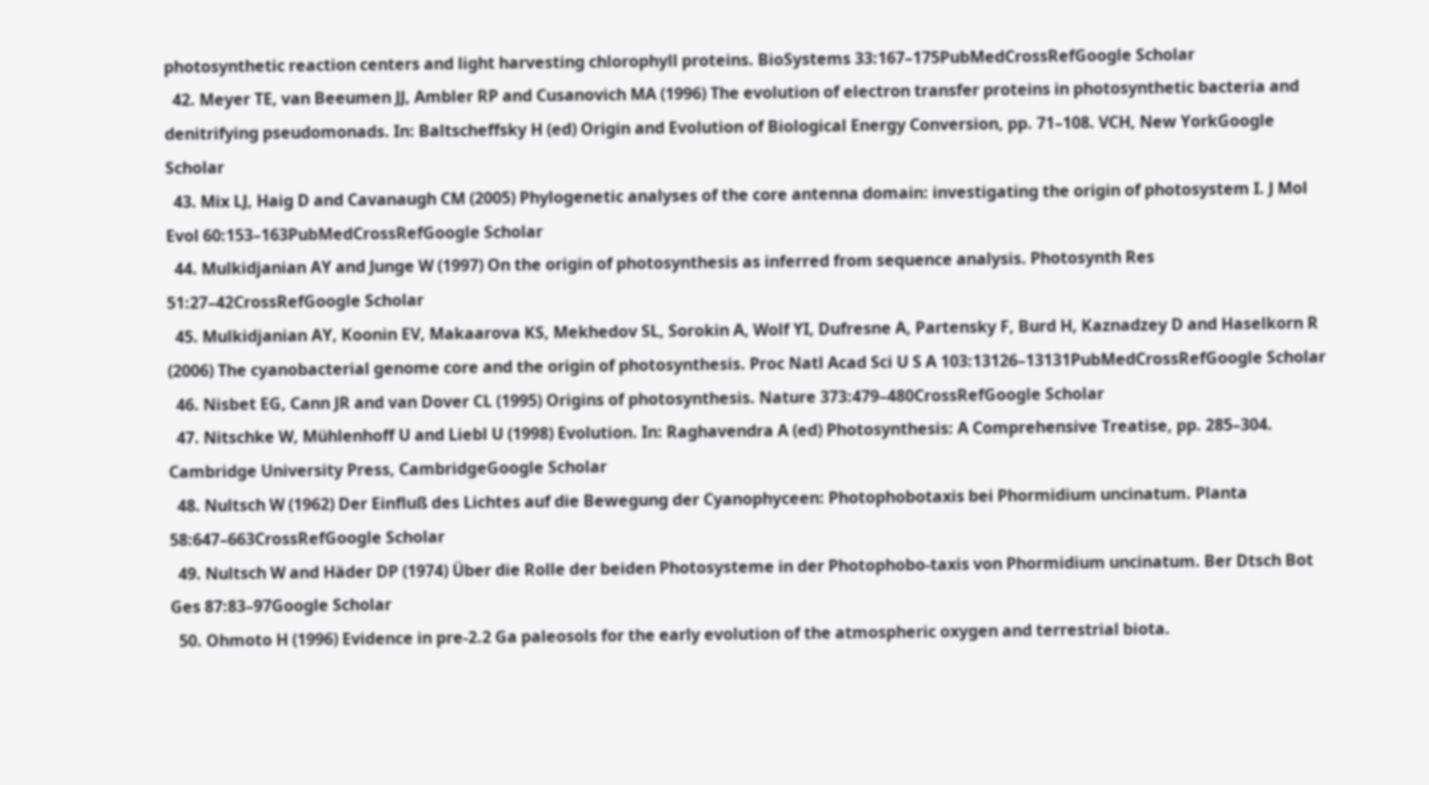photosynthetic reaction centers and light harvesting chlorophyll proteins. BioSystems 33:167–175PubMedCrossRefGoogle Scholar
  42. Meyer TE, van Beeumen JJ, Ambler RP and Cusanovich MA (1996) The evolution of electron transfer proteins in photosynthetic bacteria and denitrifying pseudomonads. In: Baltscheffsky H (ed) Origin and Evolution of Biological Energy Conversion, pp. 71–108. VCH, New YorkGoogle Scholar
  43. Mix LJ, Haig D and Cavanaugh CM (2005) Phylogenetic analyses of the core antenna domain: investigating the origin of photosystem I. J Mol Evol 60:153–163PubMedCrossRefGoogle Scholar
  44. Mulkidjanian AY and Junge W (1997) On the origin of photosynthesis as inferred from sequence analysis. Photosynth Res 51:27–42CrossRefGoogle Scholar
  45. Mulkidjanian AY, Koonin EV, Makaarova KS, Mekhedov SL, Sorokin A, Wolf YI, Dufresne A, Partensky F, Burd H, Kaznadzey D and Haselkorn R (2006) The cyanobacterial genome core and the origin of photosynthesis. Proc Natl Acad Sci U S A 103:13126–13131PubMedCrossRefGoogle Scholar
  46. Nisbet EG, Cann JR and van Dover CL (1995) Origins of photosynthesis. Nature 373:479–480CrossRefGoogle Scholar
  47. Nitschke W, Mühlenhoff U and Liebl U (1998) Evolution. In: Raghavendra A (ed) Photosynthesis: A Comprehensive Treatise, pp. 285–304. Cambridge University Press, CambridgeGoogle Scholar
  48. Nultsch W (1962) Der Einfluß des Lichtes auf die Bewegung der Cyanophyceen: Photophobotaxis bei Phormidium uncinatum. Planta 58:647–663CrossRefGoogle Scholar
  49. Nultsch W and Häder DP (1974) Über die Rolle der beiden Photosysteme in der Photophobo-taxis von Phormidium uncinatum. Ber Dtsch Bot Ges 87:83–97Google Scholar
  50. Ohmoto H (1996) Evidence in pre-2.2 Ga paleosols for the early evolution of the atmospheric oxygen and terrestrial biota.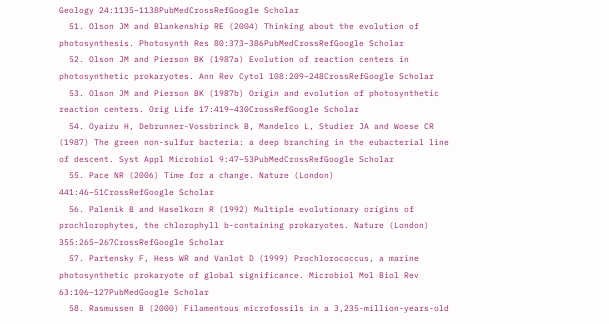Geology 24:1135–1138PubMedCrossRefGoogle Scholar
  51. Olson JM and Blankenship RE (2004) Thinking about the evolution of photosynthesis. Photosynth Res 80:373–386PubMedCrossRefGoogle Scholar
  52. Olson JM and Pierson BK (1987a) Evolution of reaction centers in photosynthetic prokaryotes. Ann Rev Cytol 108:209–248CrossRefGoogle Scholar
  53. Olson JM and Pierson BK (1987b) Origin and evolution of photosynthetic reaction centers. Orig Life 17:419–430CrossRefGoogle Scholar
  54. Oyaizu H, Debrunner-Vossbrinck B, Mandelco L, Studier JA and Woese CR (1987) The green non-sulfur bacteria: a deep branching in the eubacterial line of descent. Syst Appl Microbiol 9:47–53PubMedCrossRefGoogle Scholar
  55. Pace NR (2006) Time for a change. Nature (London) 441:46–51CrossRefGoogle Scholar
  56. Palenik B and Haselkorn R (1992) Multiple evolutionary origins of prochlorophytes, the chlorophyll b-containing prokaryotes. Nature (London) 355:265–267CrossRefGoogle Scholar
  57. Partensky F, Hess WR and Vanlot D (1999) Prochlorococcus, a marine photosynthetic prokaryote of global significance. Microbiol Mol Biol Rev 63:106–127PubMedGoogle Scholar
  58. Rasmussen B (2000) Filamentous microfossils in a 3,235-million-years-old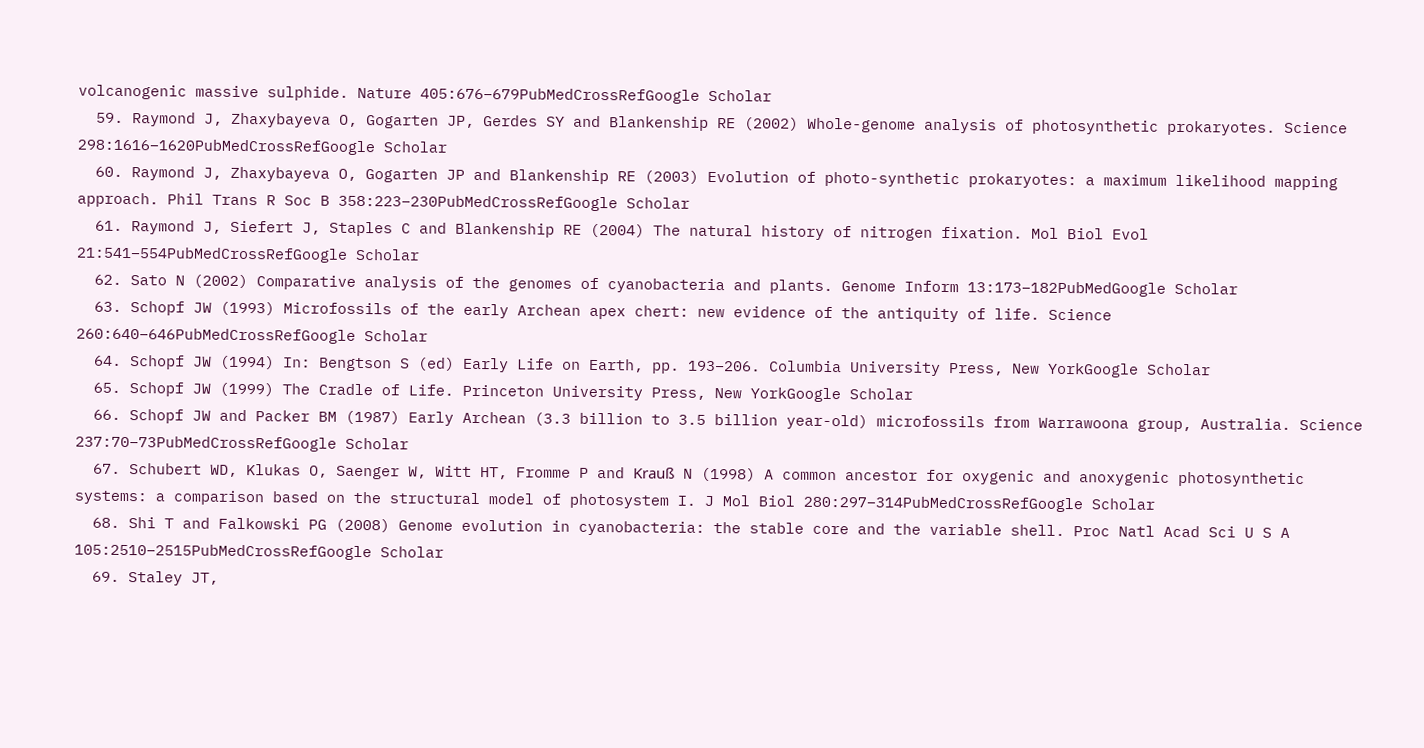volcanogenic massive sulphide. Nature 405:676–679PubMedCrossRefGoogle Scholar
  59. Raymond J, Zhaxybayeva O, Gogarten JP, Gerdes SY and Blankenship RE (2002) Whole-genome analysis of photosynthetic prokaryotes. Science 298:1616–1620PubMedCrossRefGoogle Scholar
  60. Raymond J, Zhaxybayeva O, Gogarten JP and Blankenship RE (2003) Evolution of photo-synthetic prokaryotes: a maximum likelihood mapping approach. Phil Trans R Soc B 358:223–230PubMedCrossRefGoogle Scholar
  61. Raymond J, Siefert J, Staples C and Blankenship RE (2004) The natural history of nitrogen fixation. Mol Biol Evol 21:541–554PubMedCrossRefGoogle Scholar
  62. Sato N (2002) Comparative analysis of the genomes of cyanobacteria and plants. Genome Inform 13:173–182PubMedGoogle Scholar
  63. Schopf JW (1993) Microfossils of the early Archean apex chert: new evidence of the antiquity of life. Science 260:640–646PubMedCrossRefGoogle Scholar
  64. Schopf JW (1994) In: Bengtson S (ed) Early Life on Earth, pp. 193–206. Columbia University Press, New YorkGoogle Scholar
  65. Schopf JW (1999) The Cradle of Life. Princeton University Press, New YorkGoogle Scholar
  66. Schopf JW and Packer BM (1987) Early Archean (3.3 billion to 3.5 billion year-old) microfossils from Warrawoona group, Australia. Science 237:70–73PubMedCrossRefGoogle Scholar
  67. Schubert WD, Klukas O, Saenger W, Witt HT, Fromme P and Krauß N (1998) A common ancestor for oxygenic and anoxygenic photosynthetic systems: a comparison based on the structural model of photosystem I. J Mol Biol 280:297–314PubMedCrossRefGoogle Scholar
  68. Shi T and Falkowski PG (2008) Genome evolution in cyanobacteria: the stable core and the variable shell. Proc Natl Acad Sci U S A 105:2510–2515PubMedCrossRefGoogle Scholar
  69. Staley JT,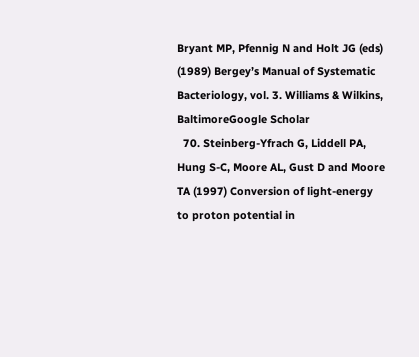Bryant MP, Pfennig N and Holt JG (eds) (1989) Bergey’s Manual of Systematic Bacteriology, vol. 3. Williams & Wilkins, BaltimoreGoogle Scholar
  70. Steinberg-Yfrach G, Liddell PA, Hung S-C, Moore AL, Gust D and Moore TA (1997) Conversion of light-energy to proton potential in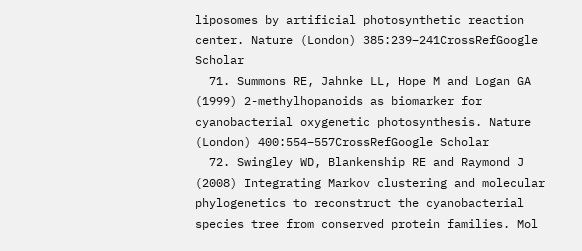liposomes by artificial photosynthetic reaction center. Nature (London) 385:239–241CrossRefGoogle Scholar
  71. Summons RE, Jahnke LL, Hope M and Logan GA (1999) 2-methylhopanoids as biomarker for cyanobacterial oxygenetic photosynthesis. Nature (London) 400:554–557CrossRefGoogle Scholar
  72. Swingley WD, Blankenship RE and Raymond J (2008) Integrating Markov clustering and molecular phylogenetics to reconstruct the cyanobacterial species tree from conserved protein families. Mol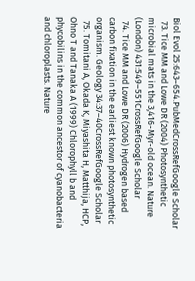Biol Evol 25:643–654.PubMedCrossRefGoogle Scholar
  73. Tice MM and Lowe DR (2004) Photosynthetic microbial mats in the 3,416-Myr-old ocean. Nature (London) 431:549–551CrossRefGoogle Scholar
  74. Tice MM and Lowe DR (2006) Hydrogen based carbon fixation in the earliest known photosynthetic organism. Geology 34:37–40CrossRefGoogle Scholar
  75. Tomitani A, Okada K, Miyashita H, Matthija, HCP, Ohno T and Tanaka A (1999) Chlorophyll b and phycobilins in the common ancestor of cyanobacteria and chloroplasts. Nature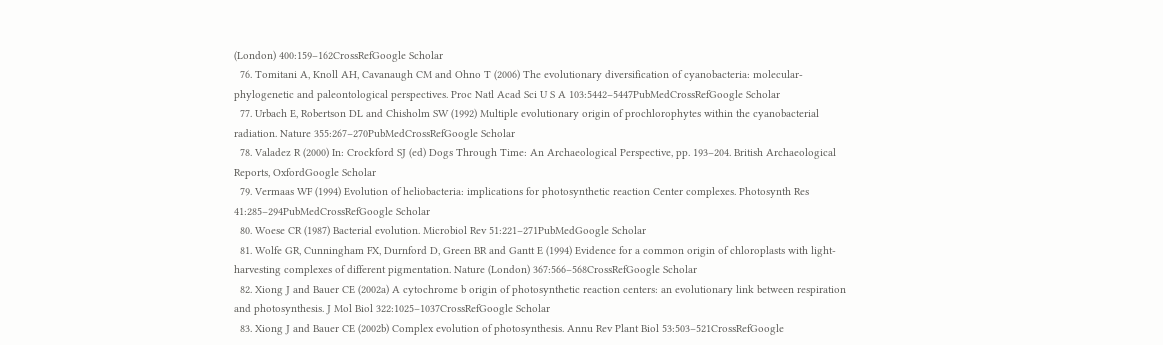(London) 400:159–162CrossRefGoogle Scholar
  76. Tomitani A, Knoll AH, Cavanaugh CM and Ohno T (2006) The evolutionary diversification of cyanobacteria: molecular-phylogenetic and paleontological perspectives. Proc Natl Acad Sci U S A 103:5442–5447PubMedCrossRefGoogle Scholar
  77. Urbach E, Robertson DL and Chisholm SW (1992) Multiple evolutionary origin of prochlorophytes within the cyanobacterial radiation. Nature 355:267–270PubMedCrossRefGoogle Scholar
  78. Valadez R (2000) In: Crockford SJ (ed) Dogs Through Time: An Archaeological Perspective, pp. 193–204. British Archaeological Reports, OxfordGoogle Scholar
  79. Vermaas WF (1994) Evolution of heliobacteria: implications for photosynthetic reaction Center complexes. Photosynth Res 41:285–294PubMedCrossRefGoogle Scholar
  80. Woese CR (1987) Bacterial evolution. Microbiol Rev 51:221–271PubMedGoogle Scholar
  81. Wolfe GR, Cunningham FX, Durnford D, Green BR and Gantt E (1994) Evidence for a common origin of chloroplasts with light-harvesting complexes of different pigmentation. Nature (London) 367:566–568CrossRefGoogle Scholar
  82. Xiong J and Bauer CE (2002a) A cytochrome b origin of photosynthetic reaction centers: an evolutionary link between respiration and photosynthesis. J Mol Biol 322:1025–1037CrossRefGoogle Scholar
  83. Xiong J and Bauer CE (2002b) Complex evolution of photosynthesis. Annu Rev Plant Biol 53:503–521CrossRefGoogle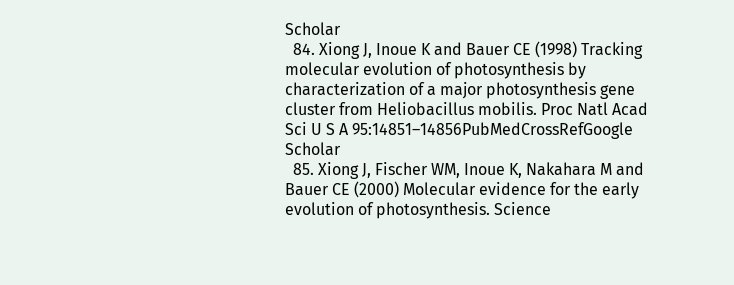Scholar
  84. Xiong J, Inoue K and Bauer CE (1998) Tracking molecular evolution of photosynthesis by characterization of a major photosynthesis gene cluster from Heliobacillus mobilis. Proc Natl Acad Sci U S A 95:14851–14856PubMedCrossRefGoogle Scholar
  85. Xiong J, Fischer WM, Inoue K, Nakahara M and Bauer CE (2000) Molecular evidence for the early evolution of photosynthesis. Science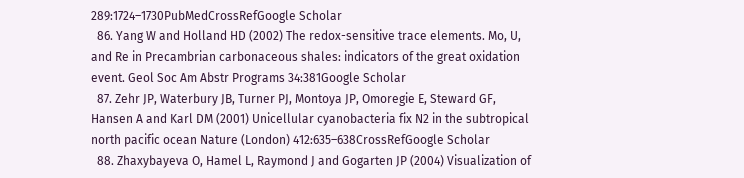289:1724–1730PubMedCrossRefGoogle Scholar
  86. Yang W and Holland HD (2002) The redox-sensitive trace elements. Mo, U, and Re in Precambrian carbonaceous shales: indicators of the great oxidation event. Geol Soc Am Abstr Programs 34:381Google Scholar
  87. Zehr JP, Waterbury JB, Turner PJ, Montoya JP, Omoregie E, Steward GF, Hansen A and Karl DM (2001) Unicellular cyanobacteria fix N2 in the subtropical north pacific ocean Nature (London) 412:635–638CrossRefGoogle Scholar
  88. Zhaxybayeva O, Hamel L, Raymond J and Gogarten JP (2004) Visualization of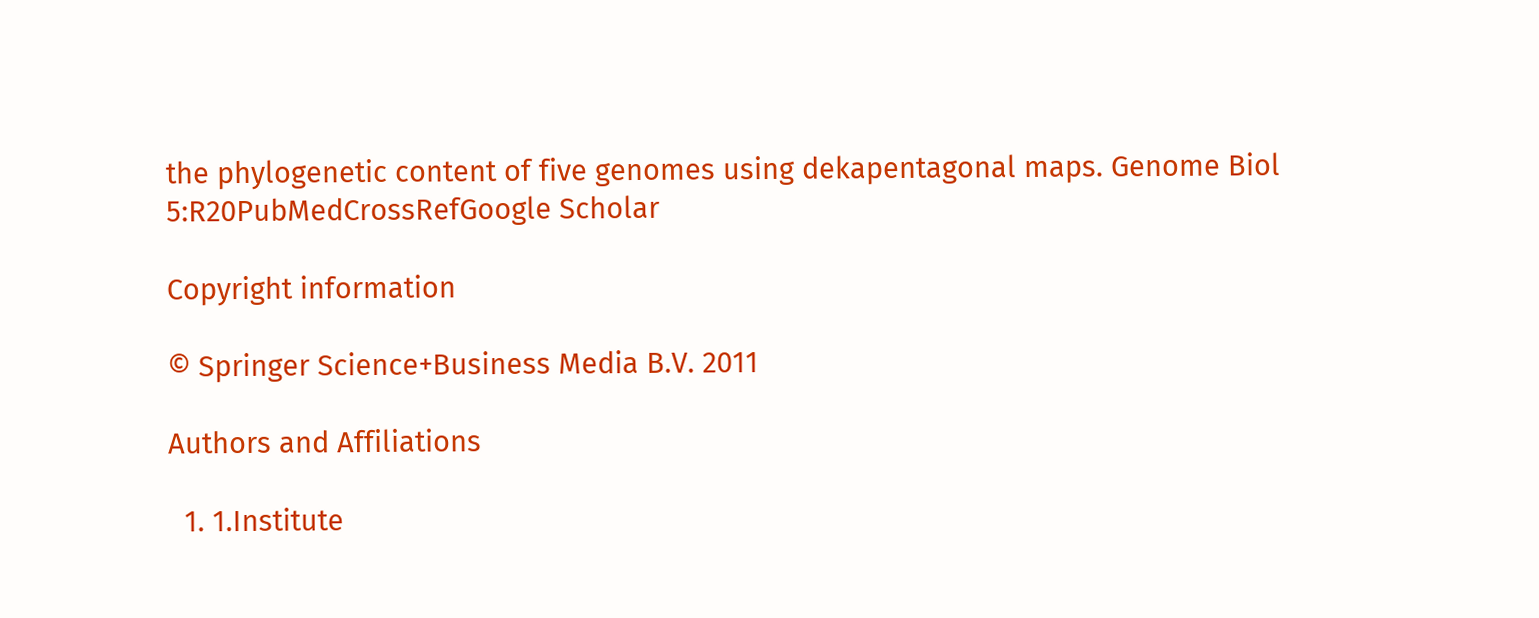the phylogenetic content of five genomes using dekapentagonal maps. Genome Biol 5:R20PubMedCrossRefGoogle Scholar

Copyright information

© Springer Science+Business Media B.V. 2011

Authors and Affiliations

  1. 1.Institute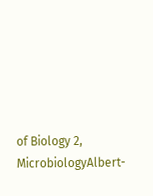of Biology 2, MicrobiologyAlbert-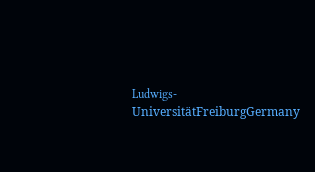Ludwigs-UniversitätFreiburgGermany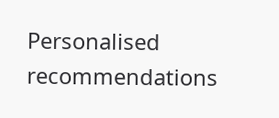Personalised recommendations